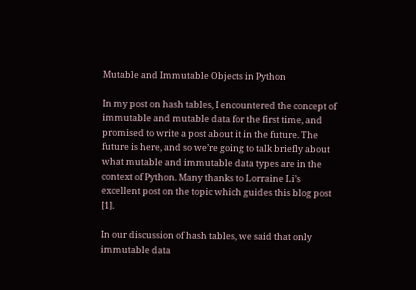Mutable and Immutable Objects in Python

In my post on hash tables, I encountered the concept of immutable and mutable data for the first time, and promised to write a post about it in the future. The future is here, and so we’re going to talk briefly about what mutable and immutable data types are in the context of Python. Many thanks to Lorraine Li’s excellent post on the topic which guides this blog post [1].

In our discussion of hash tables, we said that only immutable data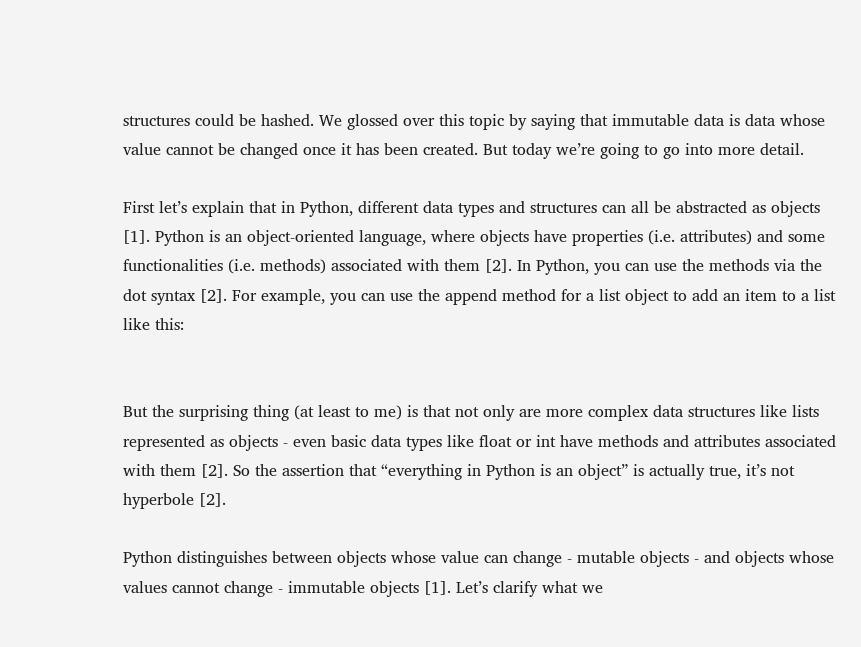structures could be hashed. We glossed over this topic by saying that immutable data is data whose value cannot be changed once it has been created. But today we’re going to go into more detail.

First let’s explain that in Python, different data types and structures can all be abstracted as objects [1]. Python is an object-oriented language, where objects have properties (i.e. attributes) and some functionalities (i.e. methods) associated with them [2]. In Python, you can use the methods via the dot syntax [2]. For example, you can use the append method for a list object to add an item to a list like this:


But the surprising thing (at least to me) is that not only are more complex data structures like lists represented as objects - even basic data types like float or int have methods and attributes associated with them [2]. So the assertion that “everything in Python is an object” is actually true, it’s not hyperbole [2].

Python distinguishes between objects whose value can change - mutable objects - and objects whose values cannot change - immutable objects [1]. Let’s clarify what we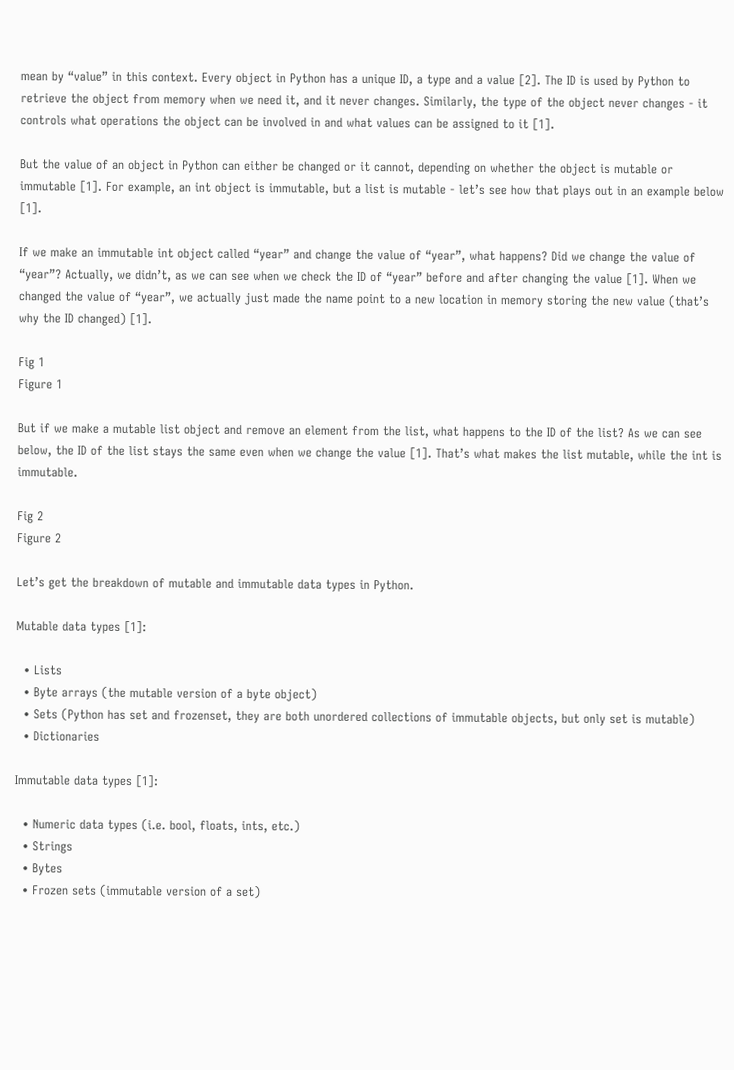mean by “value” in this context. Every object in Python has a unique ID, a type and a value [2]. The ID is used by Python to retrieve the object from memory when we need it, and it never changes. Similarly, the type of the object never changes - it controls what operations the object can be involved in and what values can be assigned to it [1].

But the value of an object in Python can either be changed or it cannot, depending on whether the object is mutable or immutable [1]. For example, an int object is immutable, but a list is mutable - let’s see how that plays out in an example below [1].

If we make an immutable int object called “year” and change the value of “year”, what happens? Did we change the value of “year”? Actually, we didn’t, as we can see when we check the ID of “year” before and after changing the value [1]. When we changed the value of “year”, we actually just made the name point to a new location in memory storing the new value (that’s why the ID changed) [1].

Fig 1
Figure 1

But if we make a mutable list object and remove an element from the list, what happens to the ID of the list? As we can see below, the ID of the list stays the same even when we change the value [1]. That’s what makes the list mutable, while the int is immutable.

Fig 2
Figure 2

Let’s get the breakdown of mutable and immutable data types in Python.

Mutable data types [1]:

  • Lists
  • Byte arrays (the mutable version of a byte object)
  • Sets (Python has set and frozenset, they are both unordered collections of immutable objects, but only set is mutable)
  • Dictionaries

Immutable data types [1]:

  • Numeric data types (i.e. bool, floats, ints, etc.)
  • Strings
  • Bytes
  • Frozen sets (immutable version of a set)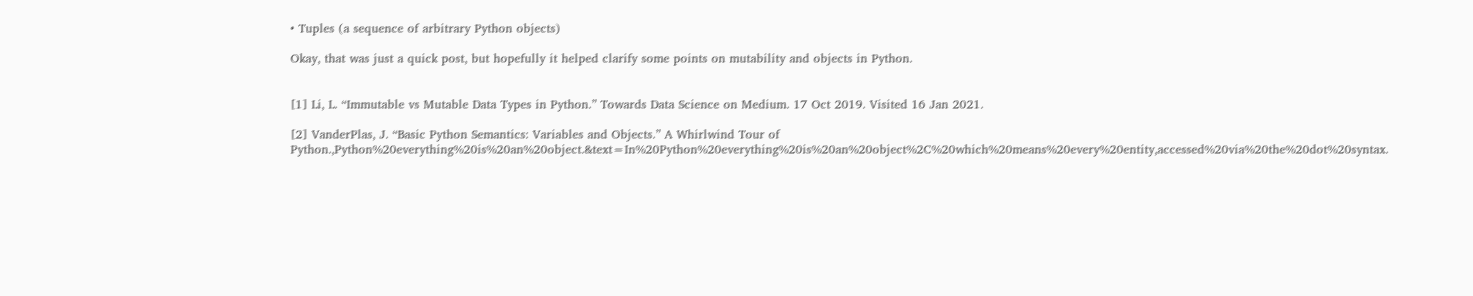• Tuples (a sequence of arbitrary Python objects)

Okay, that was just a quick post, but hopefully it helped clarify some points on mutability and objects in Python.


[1] Li, L. “Immutable vs Mutable Data Types in Python.” Towards Data Science on Medium. 17 Oct 2019. Visited 16 Jan 2021.

[2] VanderPlas, J. “Basic Python Semantics: Variables and Objects.” A Whirlwind Tour of Python.,Python%20everything%20is%20an%20object.&text=In%20Python%20everything%20is%20an%20object%2C%20which%20means%20every%20entity,accessed%20via%20the%20dot%20syntax.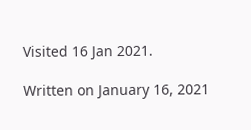Visited 16 Jan 2021.

Written on January 16, 2021